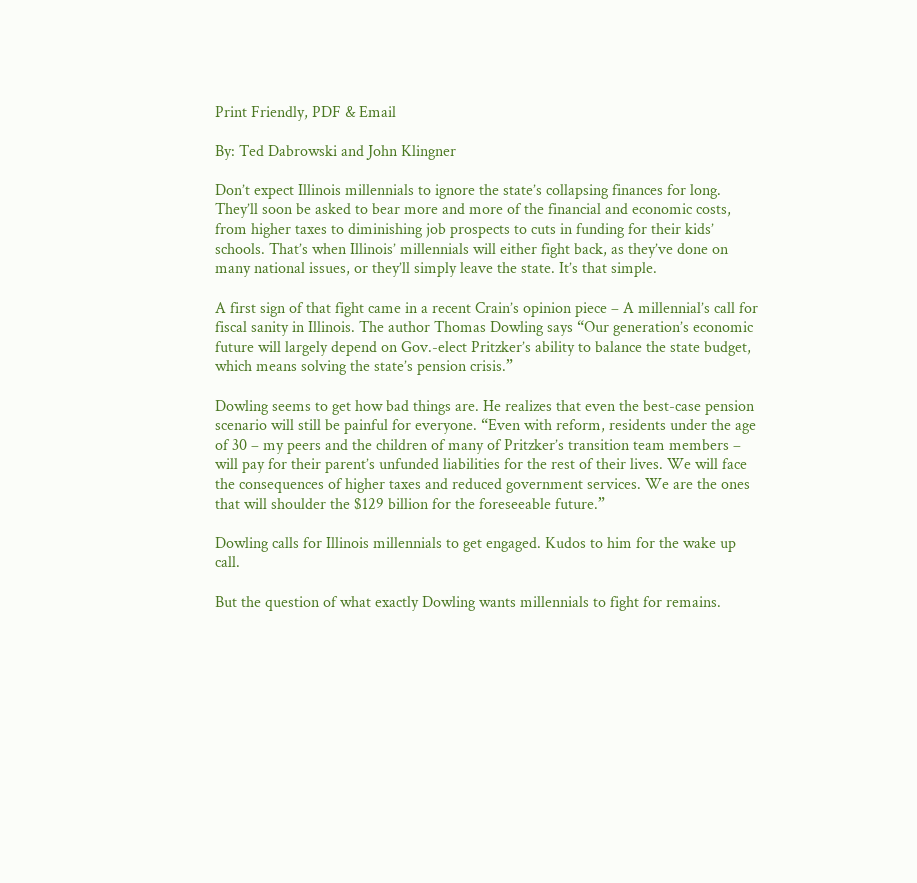Print Friendly, PDF & Email

By: Ted Dabrowski and John Klingner

Don’t expect Illinois millennials to ignore the state’s collapsing finances for long. They’ll soon be asked to bear more and more of the financial and economic costs, from higher taxes to diminishing job prospects to cuts in funding for their kids’ schools. That’s when Illinois’ millennials will either fight back, as they’ve done on many national issues, or they’ll simply leave the state. It’s that simple.

A first sign of that fight came in a recent Crain’s opinion piece – A millennial’s call for fiscal sanity in Illinois. The author Thomas Dowling says “Our generation’s economic future will largely depend on Gov.-elect Pritzker’s ability to balance the state budget, which means solving the state’s pension crisis.”

Dowling seems to get how bad things are. He realizes that even the best-case pension scenario will still be painful for everyone. “Even with reform, residents under the age of 30 – my peers and the children of many of Pritzker’s transition team members – will pay for their parent’s unfunded liabilities for the rest of their lives. We will face the consequences of higher taxes and reduced government services. We are the ones that will shoulder the $129 billion for the foreseeable future.”

Dowling calls for Illinois millennials to get engaged. Kudos to him for the wake up call.

But the question of what exactly Dowling wants millennials to fight for remains.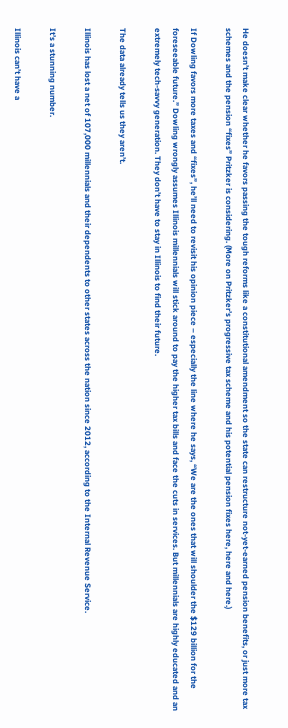He doesn’t make clear whether he favors passing the tough reforms like a constitutional amendment so the state can restructure not-yet-earned pension benefits, or just more tax schemes and the pension “fixes” Pritzker is considering. (More on Pritzker’s progressive tax scheme and his potential pension fixes here, here and here.)

If Dowling favors more taxes and “fixes”, he’ll need to revisit his opinion piece – especially the line where he says, “We are the ones that will shoulder the $129 billion for the foreseeable future.” Dowling wrongly assumes Illinois millennials will stick around to pay the higher tax bills and face the cuts in services. But millennials are highly educated and an extremely tech-savvy generation. They don’t have to stay in Illinois to find their future.

The data already tells us they aren’t.

Illinois has lost a net of 107,000 millennials and their dependents to other states across the nation since 2012, according to the Internal Revenue Service.

It’s a stunning number.

Illinois can’t have a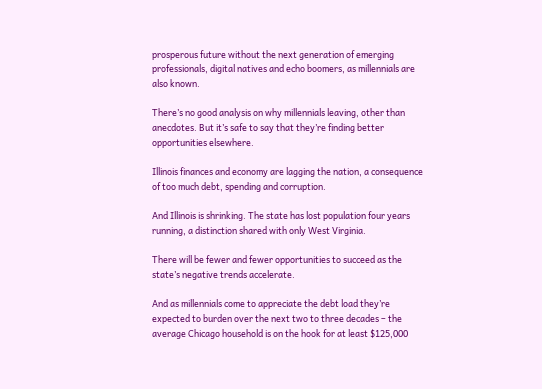prosperous future without the next generation of emerging professionals, digital natives and echo boomers, as millennials are also known.

There’s no good analysis on why millennials leaving, other than anecdotes. But it’s safe to say that they’re finding better opportunities elsewhere.

Illinois finances and economy are lagging the nation, a consequence of too much debt, spending and corruption.

And Illinois is shrinking. The state has lost population four years running, a distinction shared with only West Virginia.

There will be fewer and fewer opportunities to succeed as the state’s negative trends accelerate.

And as millennials come to appreciate the debt load they’re expected to burden over the next two to three decades – the average Chicago household is on the hook for at least $125,000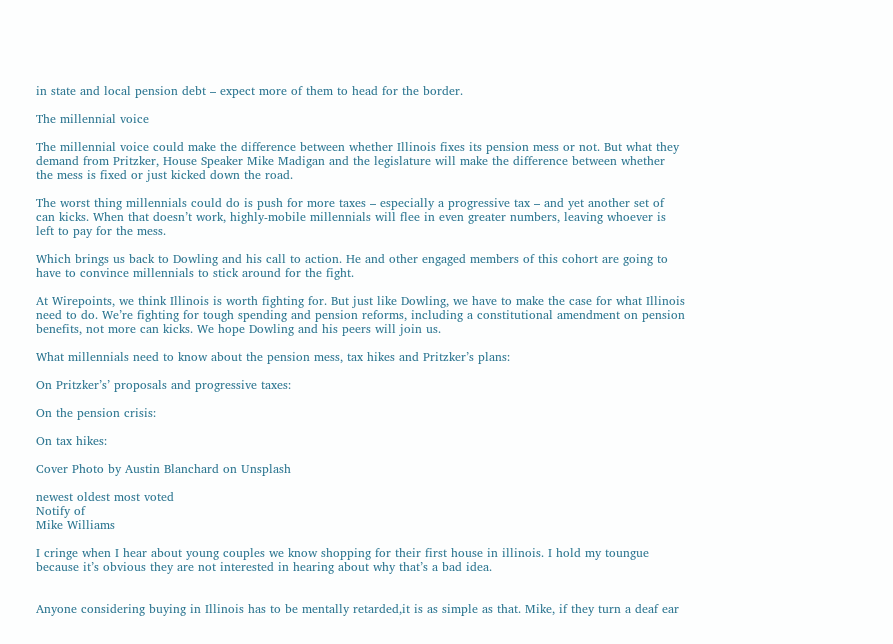in state and local pension debt – expect more of them to head for the border.

The millennial voice

The millennial voice could make the difference between whether Illinois fixes its pension mess or not. But what they demand from Pritzker, House Speaker Mike Madigan and the legislature will make the difference between whether the mess is fixed or just kicked down the road.

The worst thing millennials could do is push for more taxes – especially a progressive tax – and yet another set of can kicks. When that doesn’t work, highly-mobile millennials will flee in even greater numbers, leaving whoever is left to pay for the mess.

Which brings us back to Dowling and his call to action. He and other engaged members of this cohort are going to have to convince millennials to stick around for the fight.

At Wirepoints, we think Illinois is worth fighting for. But just like Dowling, we have to make the case for what Illinois need to do. We’re fighting for tough spending and pension reforms, including a constitutional amendment on pension benefits, not more can kicks. We hope Dowling and his peers will join us.

What millennials need to know about the pension mess, tax hikes and Pritzker’s plans:

On Pritzker’s’ proposals and progressive taxes:

On the pension crisis:

On tax hikes:

Cover Photo by Austin Blanchard on Unsplash

newest oldest most voted
Notify of
Mike Williams

I cringe when I hear about young couples we know shopping for their first house in illinois. I hold my toungue because it’s obvious they are not interested in hearing about why that’s a bad idea.


Anyone considering buying in Illinois has to be mentally retarded,it is as simple as that. Mike, if they turn a deaf ear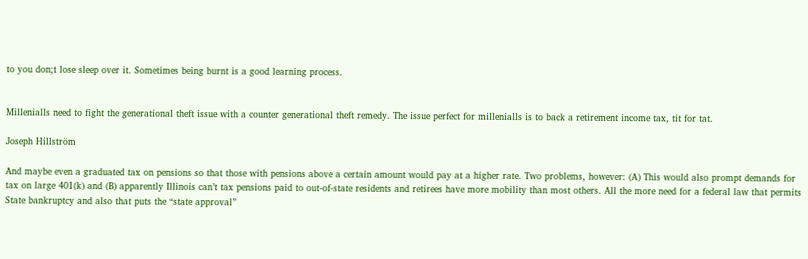to you don;t lose sleep over it. Sometimes being burnt is a good learning process.


Millenialls need to fight the generational theft issue with a counter generational theft remedy. The issue perfect for millenialls is to back a retirement income tax, tit for tat.

Joseph Hillström

And maybe even a graduated tax on pensions so that those with pensions above a certain amount would pay at a higher rate. Two problems, however: (A) This would also prompt demands for tax on large 401(k) and (B) apparently Illinois can’t tax pensions paid to out-of-state residents and retirees have more mobility than most others. All the more need for a federal law that permits State bankruptcy and also that puts the “state approval”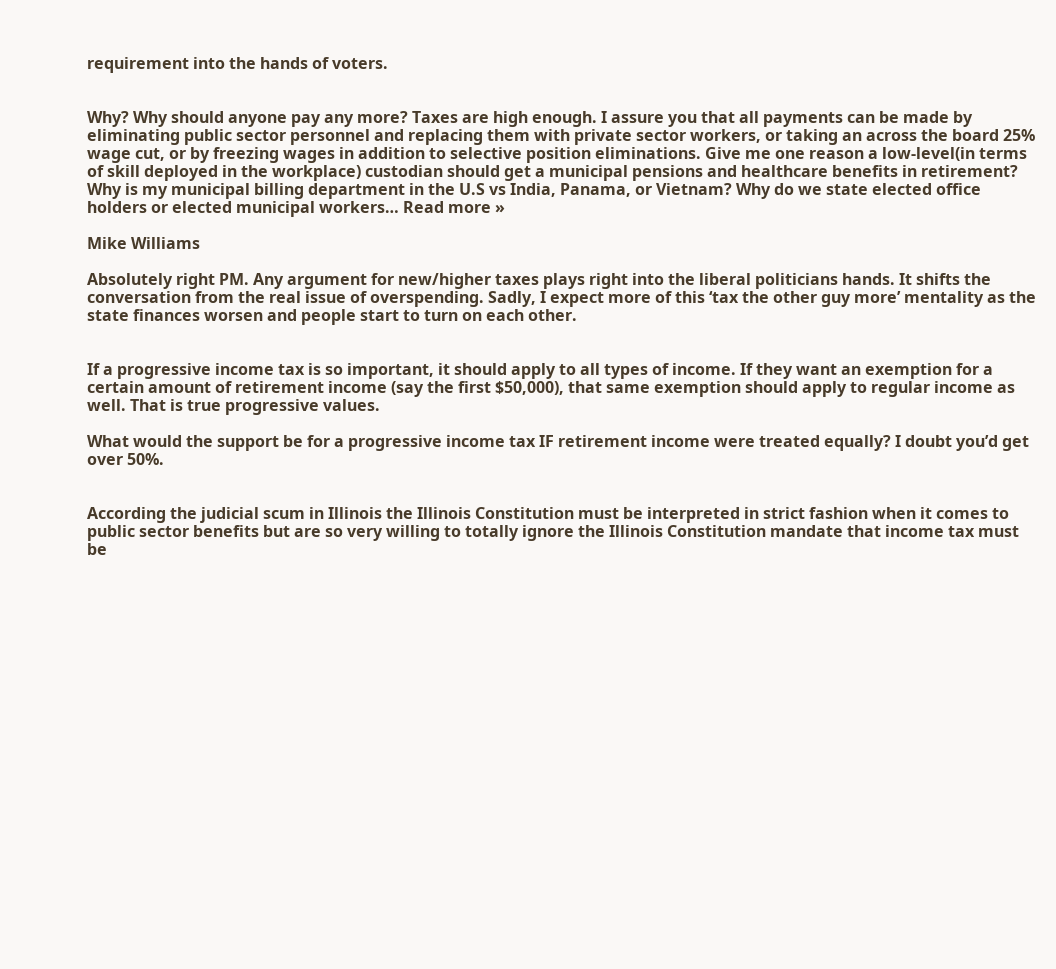requirement into the hands of voters.


Why? Why should anyone pay any more? Taxes are high enough. I assure you that all payments can be made by eliminating public sector personnel and replacing them with private sector workers, or taking an across the board 25% wage cut, or by freezing wages in addition to selective position eliminations. Give me one reason a low-level(in terms of skill deployed in the workplace) custodian should get a municipal pensions and healthcare benefits in retirement? Why is my municipal billing department in the U.S vs India, Panama, or Vietnam? Why do we state elected office holders or elected municipal workers… Read more »

Mike Williams

Absolutely right PM. Any argument for new/higher taxes plays right into the liberal politicians hands. It shifts the conversation from the real issue of overspending. Sadly, I expect more of this ‘tax the other guy more’ mentality as the state finances worsen and people start to turn on each other.


If a progressive income tax is so important, it should apply to all types of income. If they want an exemption for a certain amount of retirement income (say the first $50,000), that same exemption should apply to regular income as well. That is true progressive values.

What would the support be for a progressive income tax IF retirement income were treated equally? I doubt you’d get over 50%.


According the judicial scum in Illinois the Illinois Constitution must be interpreted in strict fashion when it comes to public sector benefits but are so very willing to totally ignore the Illinois Constitution mandate that income tax must be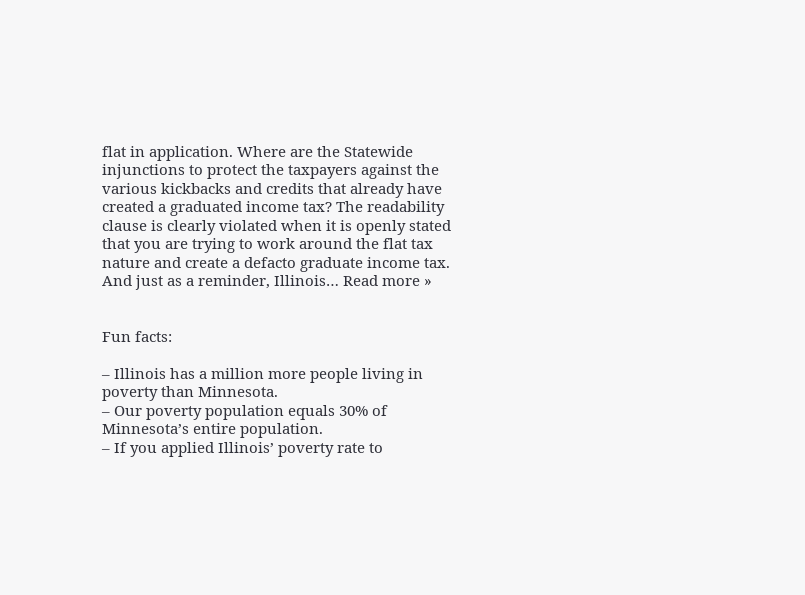flat in application. Where are the Statewide injunctions to protect the taxpayers against the various kickbacks and credits that already have created a graduated income tax? The readability clause is clearly violated when it is openly stated that you are trying to work around the flat tax nature and create a defacto graduate income tax. And just as a reminder, Illinois… Read more »


Fun facts:

– Illinois has a million more people living in poverty than Minnesota.
– Our poverty population equals 30% of Minnesota’s entire population.
– If you applied Illinois’ poverty rate to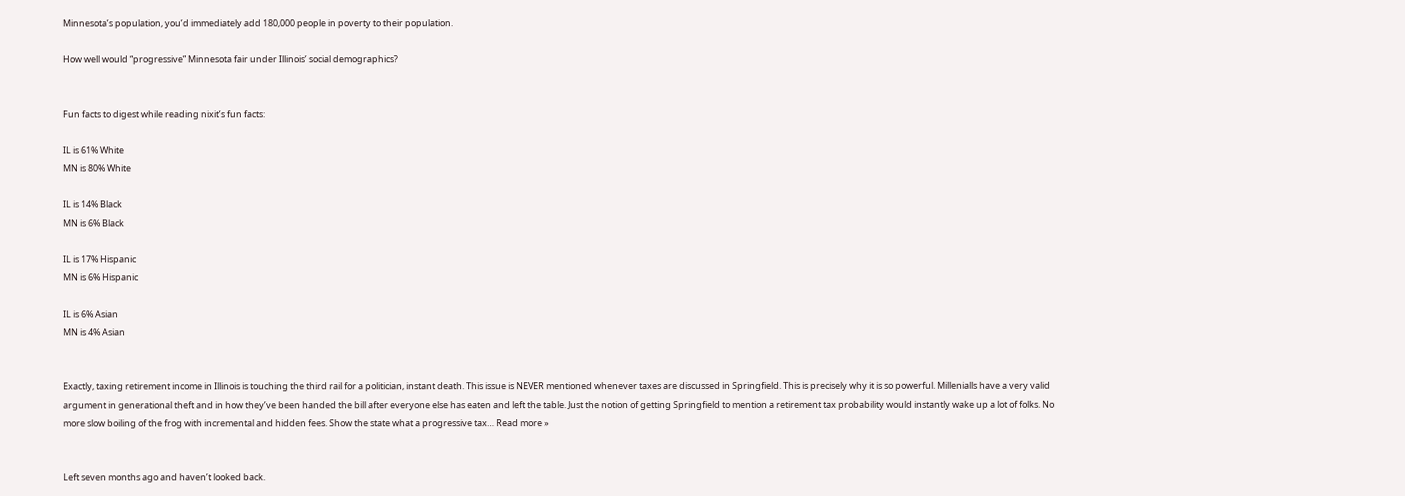Minnesota’s population, you’d immediately add 180,000 people in poverty to their population.

How well would “progressive” Minnesota fair under Illinois’ social demographics?


Fun facts to digest while reading nixit’s fun facts:

IL is 61% White
MN is 80% White

IL is 14% Black
MN is 6% Black

IL is 17% Hispanic
MN is 6% Hispanic

IL is 6% Asian
MN is 4% Asian


Exactly, taxing retirement income in Illinois is touching the third rail for a politician, instant death. This issue is NEVER mentioned whenever taxes are discussed in Springfield. This is precisely why it is so powerful. Millenialls have a very valid argument in generational theft and in how they’ve been handed the bill after everyone else has eaten and left the table. Just the notion of getting Springfield to mention a retirement tax probability would instantly wake up a lot of folks. No more slow boiling of the frog with incremental and hidden fees. Show the state what a progressive tax… Read more »


Left seven months ago and haven’t looked back.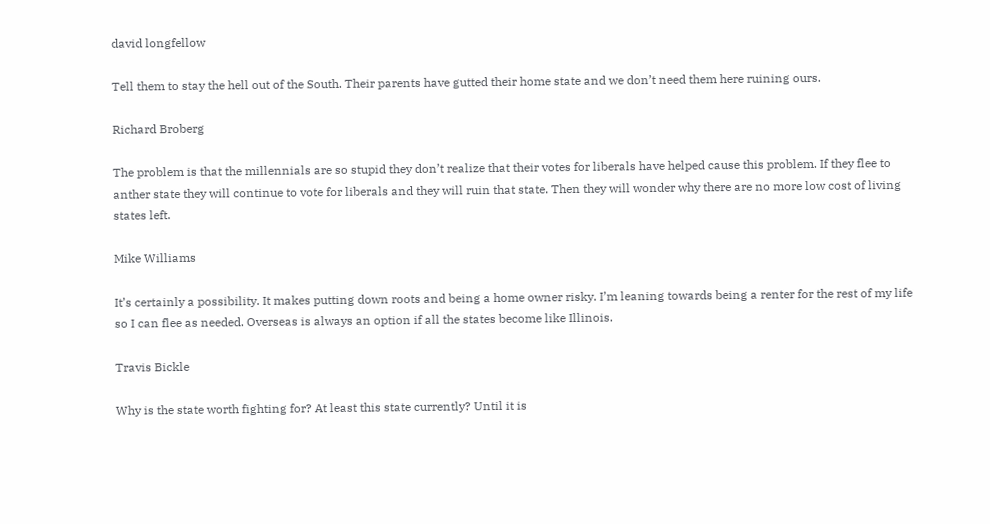david longfellow

Tell them to stay the hell out of the South. Their parents have gutted their home state and we don’t need them here ruining ours.

Richard Broberg

The problem is that the millennials are so stupid they don’t realize that their votes for liberals have helped cause this problem. If they flee to anther state they will continue to vote for liberals and they will ruin that state. Then they will wonder why there are no more low cost of living states left.

Mike Williams

It’s certainly a possibility. It makes putting down roots and being a home owner risky. I’m leaning towards being a renter for the rest of my life so I can flee as needed. Overseas is always an option if all the states become like Illinois.

Travis Bickle

Why is the state worth fighting for? At least this state currently? Until it is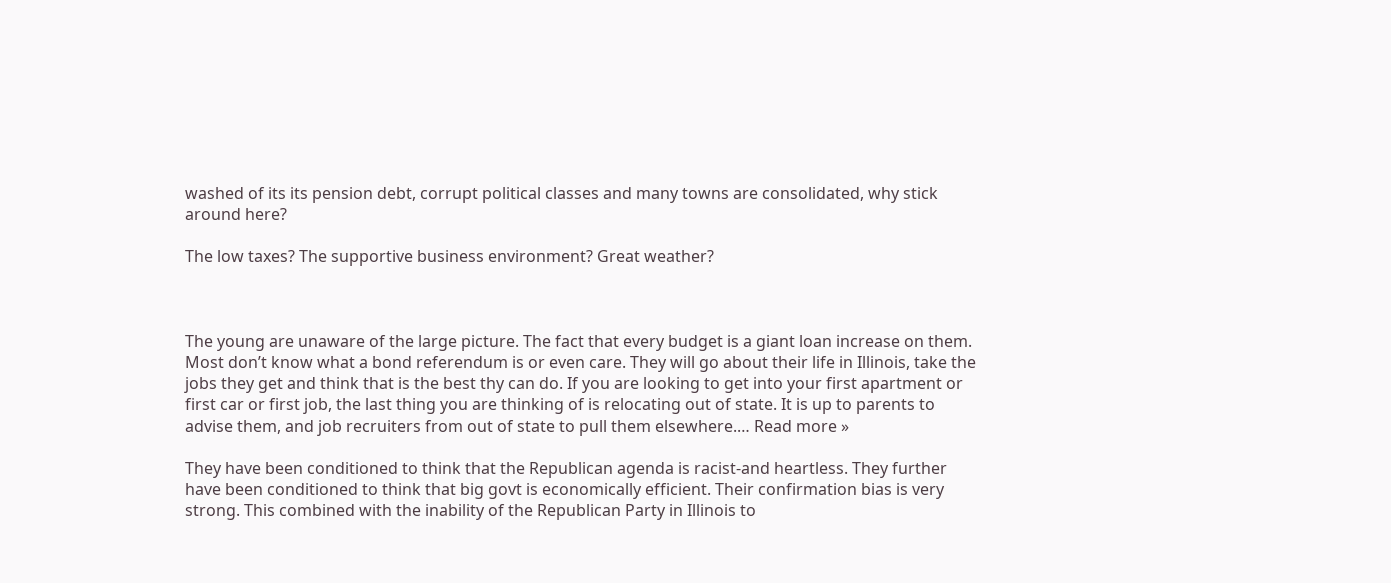washed of its its pension debt, corrupt political classes and many towns are consolidated, why stick around here?

The low taxes? The supportive business environment? Great weather?



The young are unaware of the large picture. The fact that every budget is a giant loan increase on them. Most don’t know what a bond referendum is or even care. They will go about their life in Illinois, take the jobs they get and think that is the best thy can do. If you are looking to get into your first apartment or first car or first job, the last thing you are thinking of is relocating out of state. It is up to parents to advise them, and job recruiters from out of state to pull them elsewhere.… Read more »

They have been conditioned to think that the Republican agenda is racist-and heartless. They further have been conditioned to think that big govt is economically efficient. Their confirmation bias is very strong. This combined with the inability of the Republican Party in Illinois to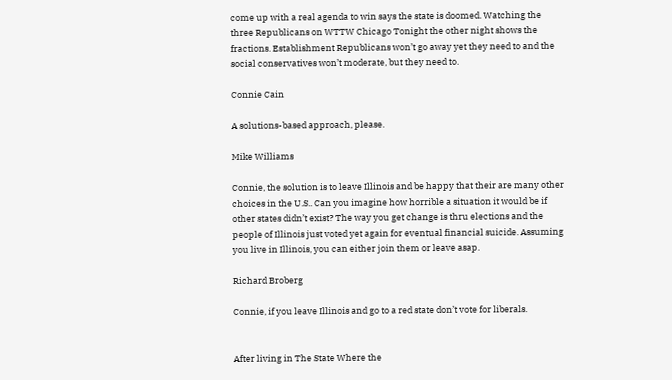come up with a real agenda to win says the state is doomed. Watching the three Republicans on WTTW Chicago Tonight the other night shows the fractions. Establishment Republicans won’t go away yet they need to and the social conservatives won’t moderate, but they need to.

Connie Cain

A solutions-based approach, please.

Mike Williams

Connie, the solution is to leave Illinois and be happy that their are many other choices in the U.S.. Can you imagine how horrible a situation it would be if other states didn’t exist? The way you get change is thru elections and the people of Illinois just voted yet again for eventual financial suicide. Assuming you live in Illinois, you can either join them or leave asap.

Richard Broberg

Connie, if you leave Illinois and go to a red state don’t vote for liberals.


After living in The State Where the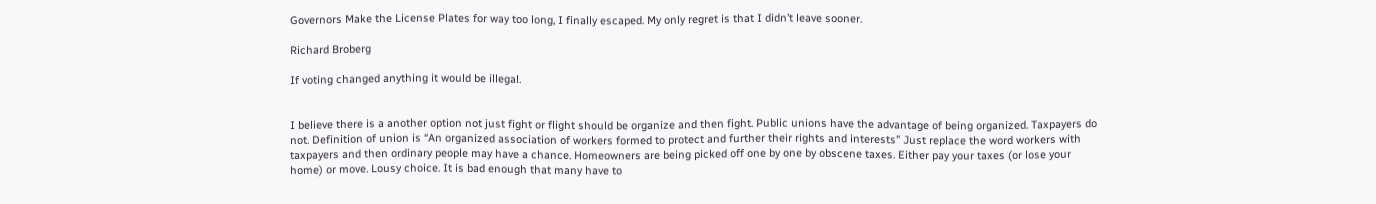Governors Make the License Plates for way too long, I finally escaped. My only regret is that I didn’t leave sooner.

Richard Broberg

If voting changed anything it would be illegal.


I believe there is a another option not just fight or flight should be organize and then fight. Public unions have the advantage of being organized. Taxpayers do not. Definition of union is “An organized association of workers formed to protect and further their rights and interests” Just replace the word workers with taxpayers and then ordinary people may have a chance. Homeowners are being picked off one by one by obscene taxes. Either pay your taxes (or lose your home) or move. Lousy choice. It is bad enough that many have to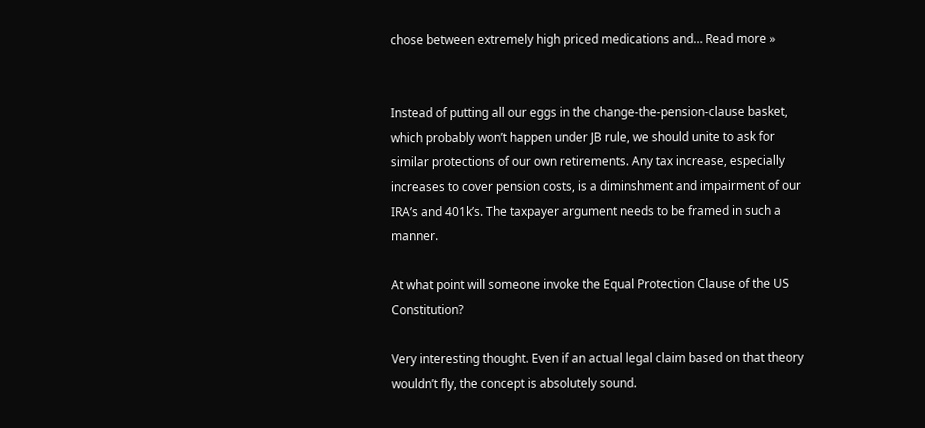chose between extremely high priced medications and… Read more »


Instead of putting all our eggs in the change-the-pension-clause basket, which probably won’t happen under JB rule, we should unite to ask for similar protections of our own retirements. Any tax increase, especially increases to cover pension costs, is a diminshment and impairment of our IRA’s and 401k’s. The taxpayer argument needs to be framed in such a manner.

At what point will someone invoke the Equal Protection Clause of the US Constitution?

Very interesting thought. Even if an actual legal claim based on that theory wouldn’t fly, the concept is absolutely sound.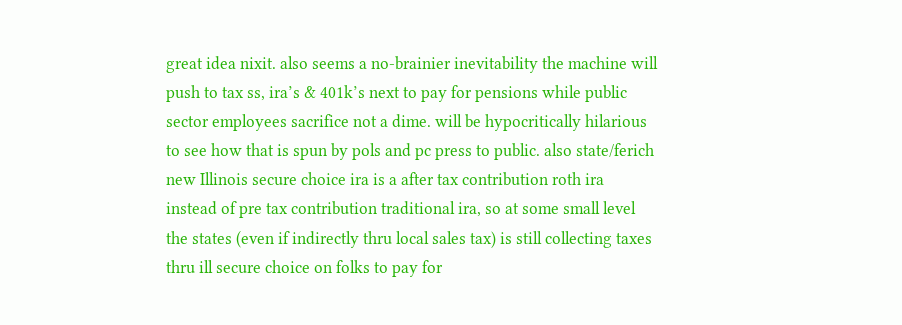great idea nixit. also seems a no-brainier inevitability the machine will push to tax ss, ira’s & 401k’s next to pay for pensions while public sector employees sacrifice not a dime. will be hypocritically hilarious to see how that is spun by pols and pc press to public. also state/ferich new Illinois secure choice ira is a after tax contribution roth ira instead of pre tax contribution traditional ira, so at some small level the states (even if indirectly thru local sales tax) is still collecting taxes thru ill secure choice on folks to pay for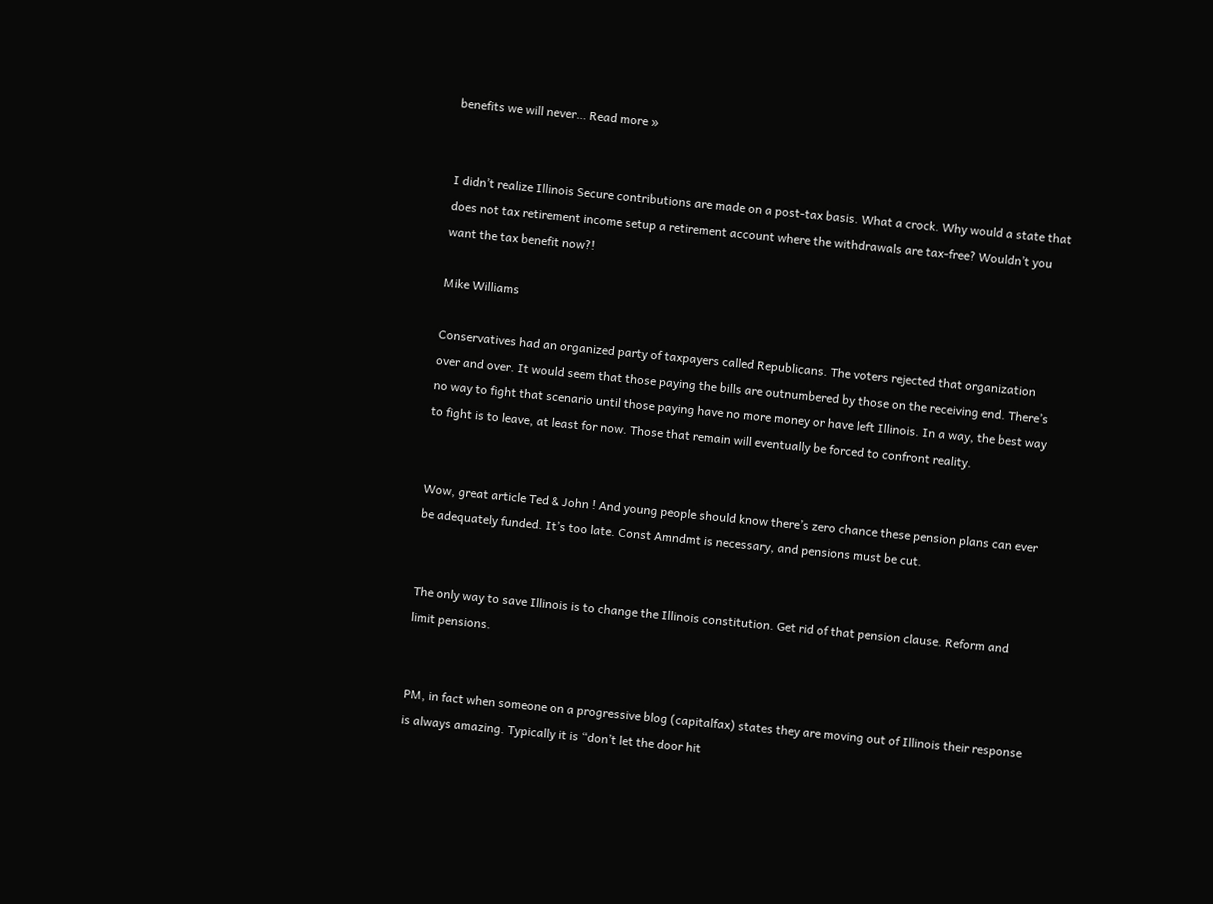benefits we will never… Read more »


I didn’t realize Illinois Secure contributions are made on a post-tax basis. What a crock. Why would a state that does not tax retirement income setup a retirement account where the withdrawals are tax-free? Wouldn’t you want the tax benefit now?!

Mike Williams

Conservatives had an organized party of taxpayers called Republicans. The voters rejected that organization over and over. It would seem that those paying the bills are outnumbered by those on the receiving end. There’s no way to fight that scenario until those paying have no more money or have left Illinois. In a way, the best way to fight is to leave, at least for now. Those that remain will eventually be forced to confront reality.


Wow, great article Ted & John ! And young people should know there’s zero chance these pension plans can ever be adequately funded. It’s too late. Const Amndmt is necessary, and pensions must be cut.


The only way to save Illinois is to change the Illinois constitution. Get rid of that pension clause. Reform and limit pensions.


PM, in fact when someone on a progressive blog (capitalfax) states they are moving out of Illinois their response is always amazing. Typically it is “don’t let the door hit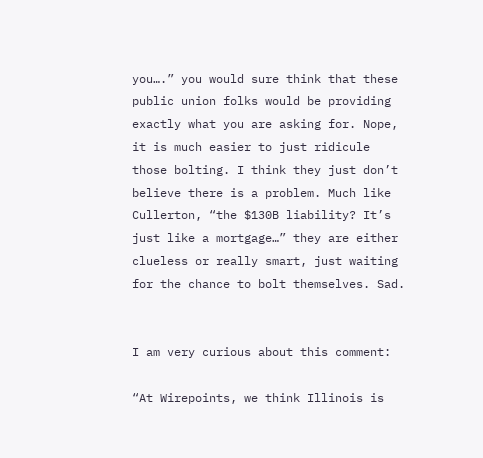you….” you would sure think that these public union folks would be providing exactly what you are asking for. Nope, it is much easier to just ridicule those bolting. I think they just don’t believe there is a problem. Much like Cullerton, “the $130B liability? It’s just like a mortgage…” they are either clueless or really smart, just waiting for the chance to bolt themselves. Sad.


I am very curious about this comment:

“At Wirepoints, we think Illinois is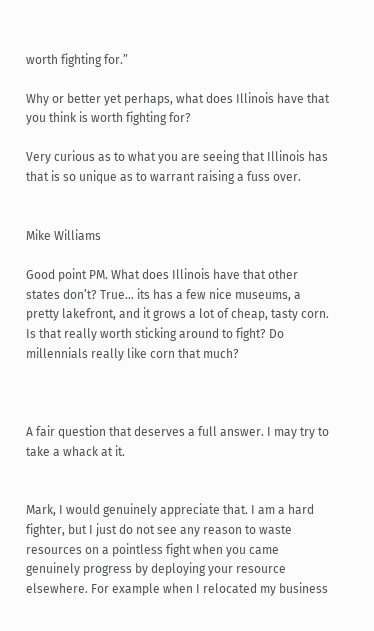worth fighting for.”

Why or better yet perhaps, what does Illinois have that you think is worth fighting for?

Very curious as to what you are seeing that Illinois has that is so unique as to warrant raising a fuss over.


Mike Williams

Good point PM. What does Illinois have that other states don’t? True… its has a few nice museums, a pretty lakefront, and it grows a lot of cheap, tasty corn. Is that really worth sticking around to fight? Do millennials really like corn that much?



A fair question that deserves a full answer. I may try to take a whack at it.


Mark, I would genuinely appreciate that. I am a hard fighter, but I just do not see any reason to waste resources on a pointless fight when you came genuinely progress by deploying your resource elsewhere. For example when I relocated my business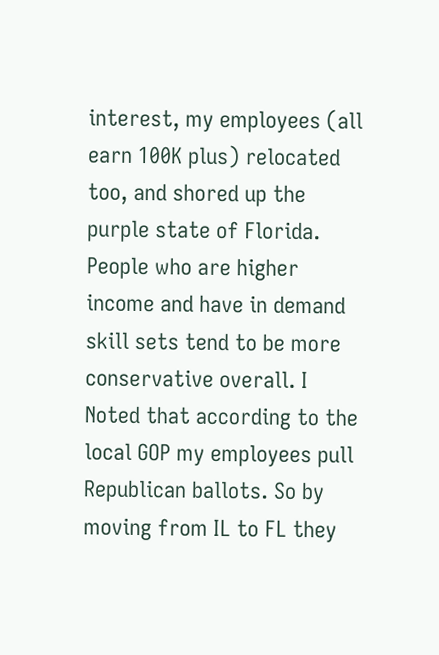interest, my employees (all earn 100K plus) relocated too, and shored up the purple state of Florida. People who are higher income and have in demand skill sets tend to be more conservative overall. I Noted that according to the local GOP my employees pull Republican ballots. So by moving from IL to FL they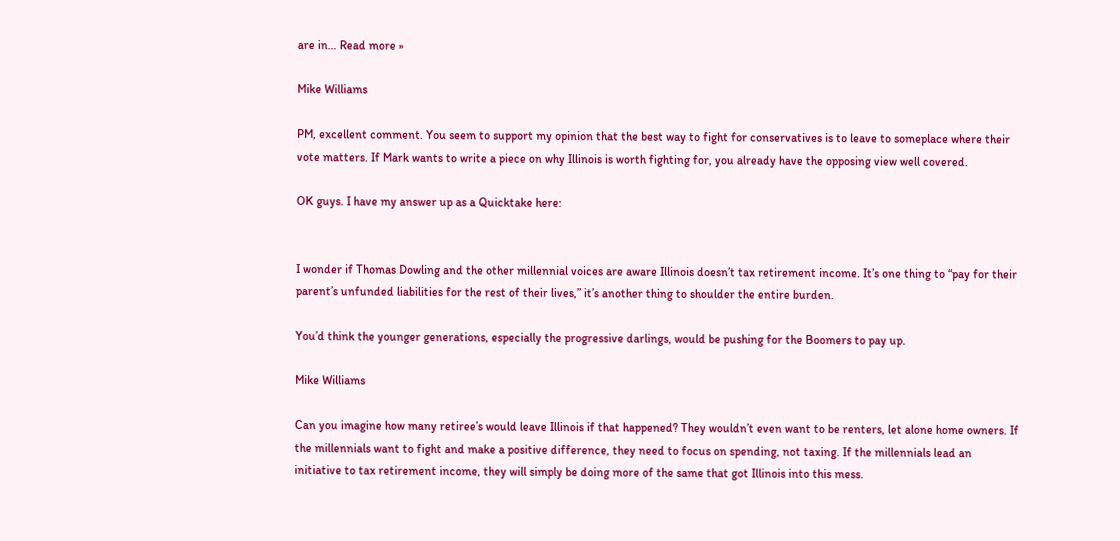are in… Read more »

Mike Williams

PM, excellent comment. You seem to support my opinion that the best way to fight for conservatives is to leave to someplace where their vote matters. If Mark wants to write a piece on why Illinois is worth fighting for, you already have the opposing view well covered.

OK guys. I have my answer up as a Quicktake here:


I wonder if Thomas Dowling and the other millennial voices are aware Illinois doesn’t tax retirement income. It’s one thing to “pay for their parent’s unfunded liabilities for the rest of their lives,” it’s another thing to shoulder the entire burden.

You’d think the younger generations, especially the progressive darlings, would be pushing for the Boomers to pay up.

Mike Williams

Can you imagine how many retiree’s would leave Illinois if that happened? They wouldn’t even want to be renters, let alone home owners. If the millennials want to fight and make a positive difference, they need to focus on spending, not taxing. If the millennials lead an initiative to tax retirement income, they will simply be doing more of the same that got Illinois into this mess.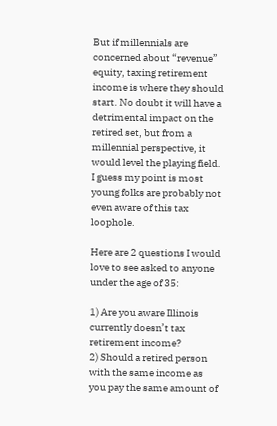But if millennials are concerned about “revenue” equity, taxing retirement income is where they should start. No doubt it will have a detrimental impact on the retired set, but from a millennial perspective, it would level the playing field. I guess my point is most young folks are probably not even aware of this tax loophole.

Here are 2 questions I would love to see asked to anyone under the age of 35:

1) Are you aware Illinois currently doesn’t tax retirement income?
2) Should a retired person with the same income as you pay the same amount of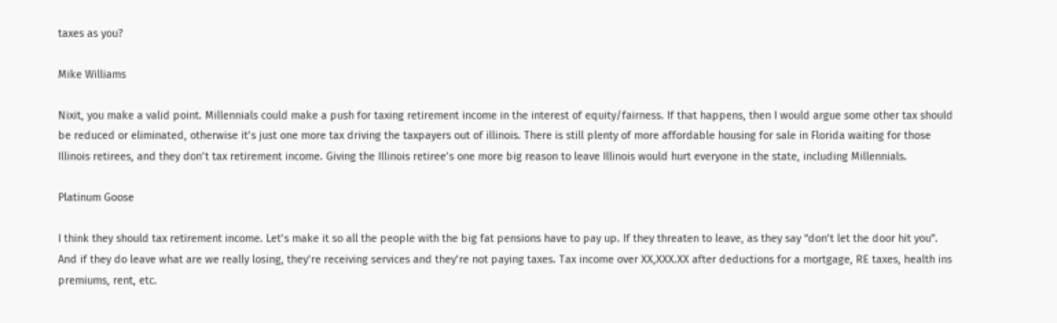taxes as you?

Mike Williams

Nixit, you make a valid point. Millennials could make a push for taxing retirement income in the interest of equity/fairness. If that happens, then I would argue some other tax should be reduced or eliminated, otherwise it’s just one more tax driving the taxpayers out of illinois. There is still plenty of more affordable housing for sale in Florida waiting for those Illinois retirees, and they don’t tax retirement income. Giving the Illinois retiree’s one more big reason to leave Illinois would hurt everyone in the state, including Millennials.

Platinum Goose

I think they should tax retirement income. Let’s make it so all the people with the big fat pensions have to pay up. If they threaten to leave, as they say “don’t let the door hit you”. And if they do leave what are we really losing, they’re receiving services and they’re not paying taxes. Tax income over XX,XXX.XX after deductions for a mortgage, RE taxes, health ins premiums, rent, etc.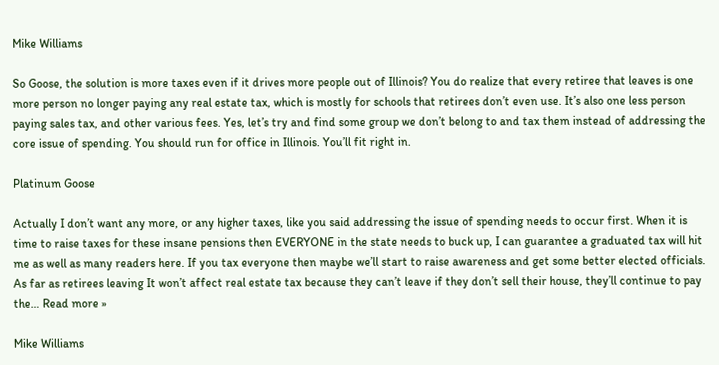Mike Williams

So Goose, the solution is more taxes even if it drives more people out of Illinois? You do realize that every retiree that leaves is one more person no longer paying any real estate tax, which is mostly for schools that retirees don’t even use. It’s also one less person paying sales tax, and other various fees. Yes, let’s try and find some group we don’t belong to and tax them instead of addressing the core issue of spending. You should run for office in Illinois. You’ll fit right in.

Platinum Goose

Actually I don’t want any more, or any higher taxes, like you said addressing the issue of spending needs to occur first. When it is time to raise taxes for these insane pensions then EVERYONE in the state needs to buck up, I can guarantee a graduated tax will hit me as well as many readers here. If you tax everyone then maybe we’ll start to raise awareness and get some better elected officials. As far as retirees leaving It won’t affect real estate tax because they can’t leave if they don’t sell their house, they’ll continue to pay the… Read more »

Mike Williams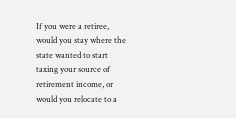If you were a retiree, would you stay where the state wanted to start taxing your source of retirement income, or would you relocate to a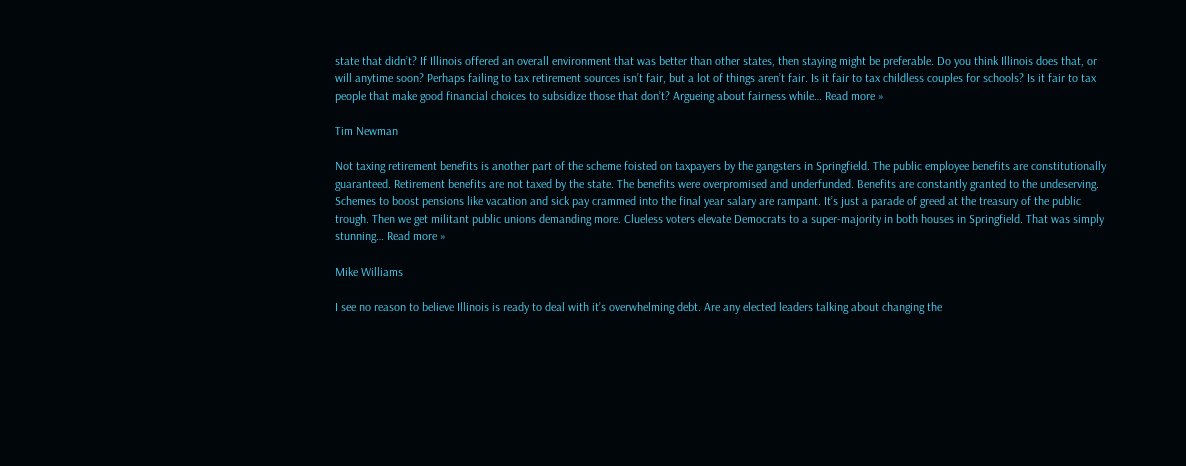state that didn’t? If Illinois offered an overall environment that was better than other states, then staying might be preferable. Do you think Illinois does that, or will anytime soon? Perhaps failing to tax retirement sources isn’t fair, but a lot of things aren’t fair. Is it fair to tax childless couples for schools? Is it fair to tax people that make good financial choices to subsidize those that don’t? Argueing about fairness while… Read more »

Tim Newman

Not taxing retirement benefits is another part of the scheme foisted on taxpayers by the gangsters in Springfield. The public employee benefits are constitutionally guaranteed. Retirement benefits are not taxed by the state. The benefits were overpromised and underfunded. Benefits are constantly granted to the undeserving. Schemes to boost pensions like vacation and sick pay crammed into the final year salary are rampant. It’s just a parade of greed at the treasury of the public trough. Then we get militant public unions demanding more. Clueless voters elevate Democrats to a super-majority in both houses in Springfield. That was simply stunning… Read more »

Mike Williams

I see no reason to believe Illinois is ready to deal with it’s overwhelming debt. Are any elected leaders talking about changing the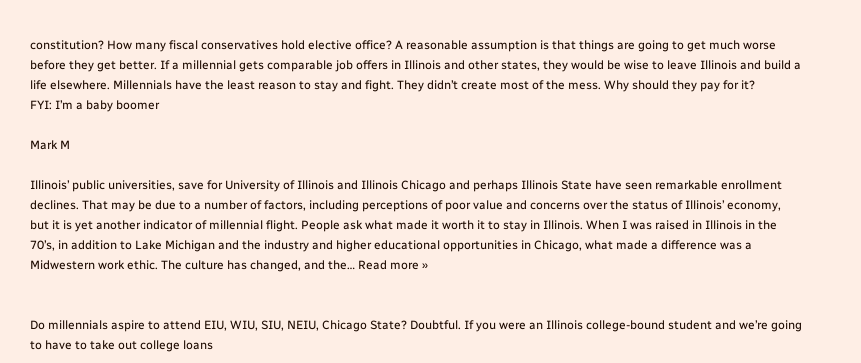constitution? How many fiscal conservatives hold elective office? A reasonable assumption is that things are going to get much worse before they get better. If a millennial gets comparable job offers in Illinois and other states, they would be wise to leave Illinois and build a life elsewhere. Millennials have the least reason to stay and fight. They didn’t create most of the mess. Why should they pay for it?
FYI: I’m a baby boomer

Mark M

Illinois’ public universities, save for University of Illinois and Illinois Chicago and perhaps Illinois State have seen remarkable enrollment declines. That may be due to a number of factors, including perceptions of poor value and concerns over the status of Illinois’ economy, but it is yet another indicator of millennial flight. People ask what made it worth it to stay in Illinois. When I was raised in Illinois in the 70’s, in addition to Lake Michigan and the industry and higher educational opportunities in Chicago, what made a difference was a Midwestern work ethic. The culture has changed, and the… Read more »


Do millennials aspire to attend EIU, WIU, SIU, NEIU, Chicago State? Doubtful. If you were an Illinois college-bound student and we’re going to have to take out college loans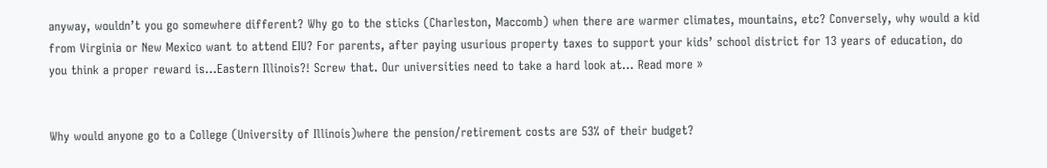anyway, wouldn’t you go somewhere different? Why go to the sticks (Charleston, Maccomb) when there are warmer climates, mountains, etc? Conversely, why would a kid from Virginia or New Mexico want to attend EIU? For parents, after paying usurious property taxes to support your kids’ school district for 13 years of education, do you think a proper reward is…Eastern Illinois?! Screw that. Our universities need to take a hard look at… Read more »


Why would anyone go to a College (University of Illinois)where the pension/retirement costs are 53% of their budget?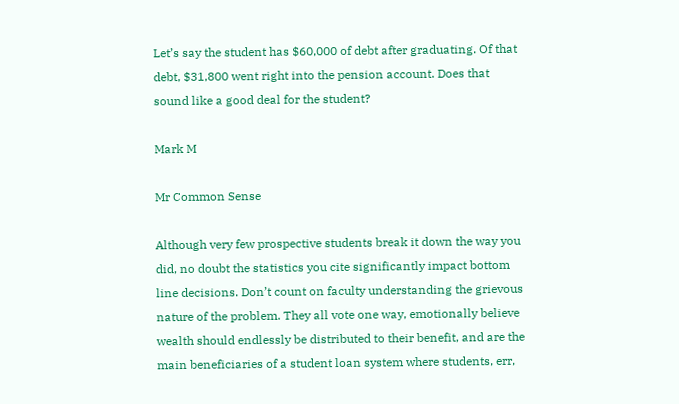Let’s say the student has $60,000 of debt after graduating. Of that debt, $31,800 went right into the pension account. Does that sound like a good deal for the student?

Mark M

Mr Common Sense

Although very few prospective students break it down the way you did, no doubt the statistics you cite significantly impact bottom line decisions. Don’t count on faculty understanding the grievous nature of the problem. They all vote one way, emotionally believe wealth should endlessly be distributed to their benefit, and are the main beneficiaries of a student loan system where students, err,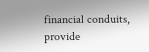financial conduits, provide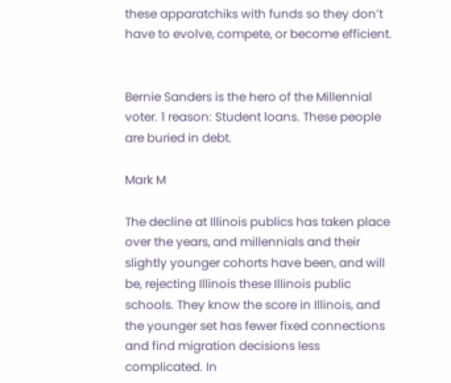these apparatchiks with funds so they don’t have to evolve, compete, or become efficient.


Bernie Sanders is the hero of the Millennial voter. 1 reason: Student loans. These people are buried in debt.

Mark M

The decline at Illinois publics has taken place over the years, and millennials and their slightly younger cohorts have been, and will be, rejecting Illinois these Illinois public schools. They know the score in Illinois, and the younger set has fewer fixed connections and find migration decisions less complicated. In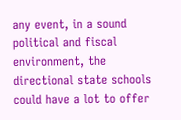any event, in a sound political and fiscal environment, the directional state schools could have a lot to offer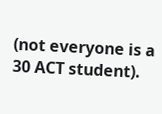(not everyone is a 30 ACT student).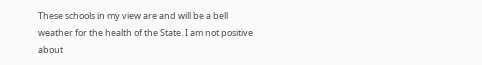These schools in my view are and will be a bell weather for the health of the State. I am not positive about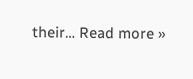their… Read more »